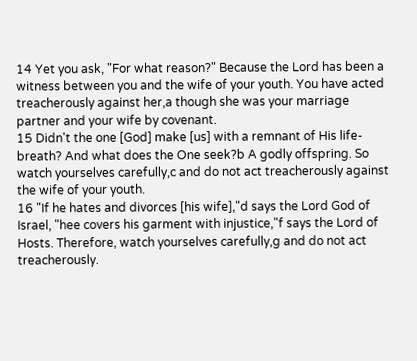14 Yet you ask, "For what reason?" Because the Lord has been a witness between you and the wife of your youth. You have acted treacherously against her,a though she was your marriage partner and your wife by covenant.
15 Didn't the one [God] make [us] with a remnant of His life-breath? And what does the One seek?b A godly offspring. So watch yourselves carefully,c and do not act treacherously against the wife of your youth.
16 "If he hates and divorces [his wife],"d says the Lord God of Israel, "hee covers his garment with injustice,"f says the Lord of Hosts. Therefore, watch yourselves carefully,g and do not act treacherously.